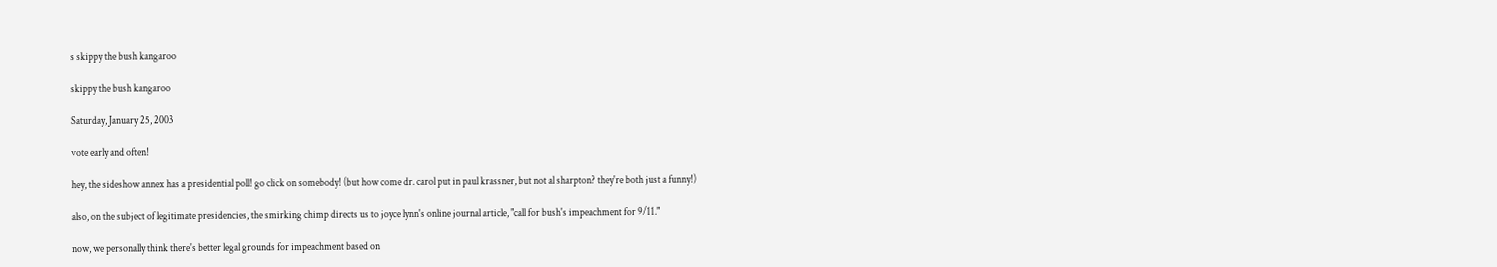s skippy the bush kangaroo

skippy the bush kangaroo

Saturday, January 25, 2003

vote early and often!

hey, the sideshow annex has a presidential poll! go click on somebody! (but how come dr. carol put in paul krassner, but not al sharpton? they're both just a funny!)

also, on the subject of legitimate presidencies, the smirking chimp directs us to joyce lynn's online journal article, "call for bush's impeachment for 9/11."

now, we personally think there's better legal grounds for impeachment based on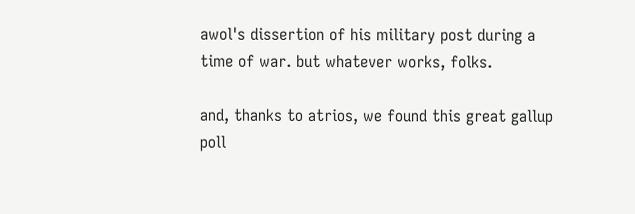awol's dissertion of his military post during a time of war. but whatever works, folks.

and, thanks to atrios, we found this great gallup poll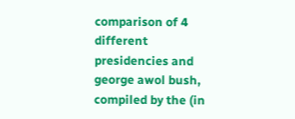comparison of 4 different presidencies and george awol bush, compiled by the (in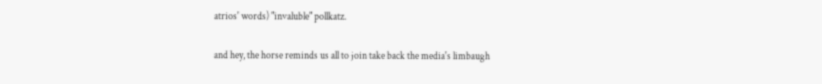atrios' words) "invaluble" pollkatz.

and hey, the horse reminds us all to join take back the media's limbaugh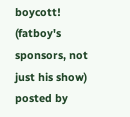boycott! (fatboy's sponsors, not just his show)
posted by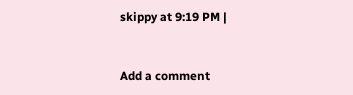skippy at 9:19 PM |


Add a comment